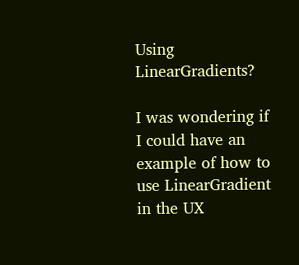Using LinearGradients?

I was wondering if I could have an example of how to use LinearGradient in the UX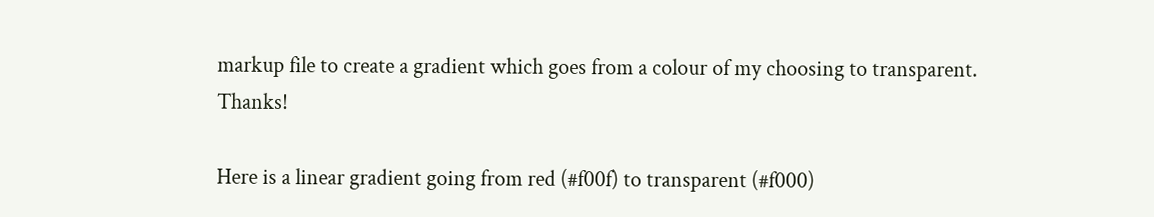markup file to create a gradient which goes from a colour of my choosing to transparent. Thanks!

Here is a linear gradient going from red (#f00f) to transparent (#f000)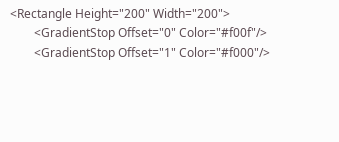<Rectangle Height="200" Width="200">
        <GradientStop Offset="0" Color="#f00f"/>
        <GradientStop Offset="1" Color="#f000"/>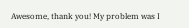Awesome, thank you! My problem was I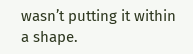wasn’t putting it within a shape.